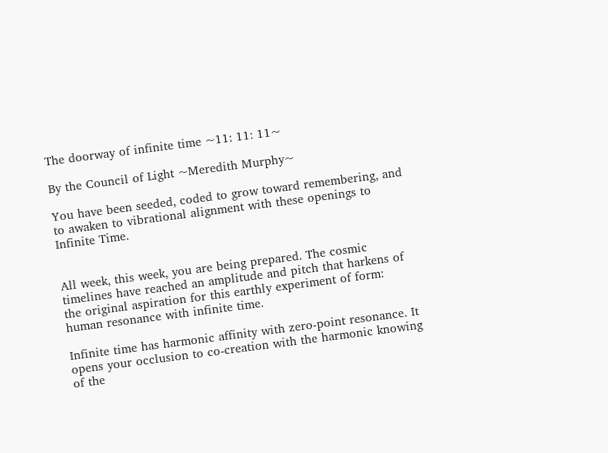The doorway of infinite time ~11: 11: 11~

By the Council of Light ~Meredith Murphy~

You have been seeded, coded to grow toward remembering, and to awaken to vibrational alignment with these openings to Infinite Time.


All week, this week, you are being prepared. The cosmic timelines have reached an amplitude and pitch that harkens of the original aspiration for this earthly experiment of form: human resonance with infinite time.

Infinite time has harmonic affinity with zero-point resonance. It opens your occlusion to co-creation with the harmonic knowing of the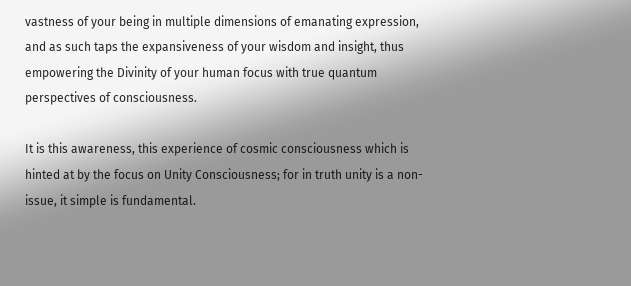vastness of your being in multiple dimensions of emanating expression, and as such taps the expansiveness of your wisdom and insight, thus empowering the Divinity of your human focus with true quantum perspectives of consciousness.

It is this awareness, this experience of cosmic consciousness which is hinted at by the focus on Unity Consciousness; for in truth unity is a non-issue, it simple is fundamental.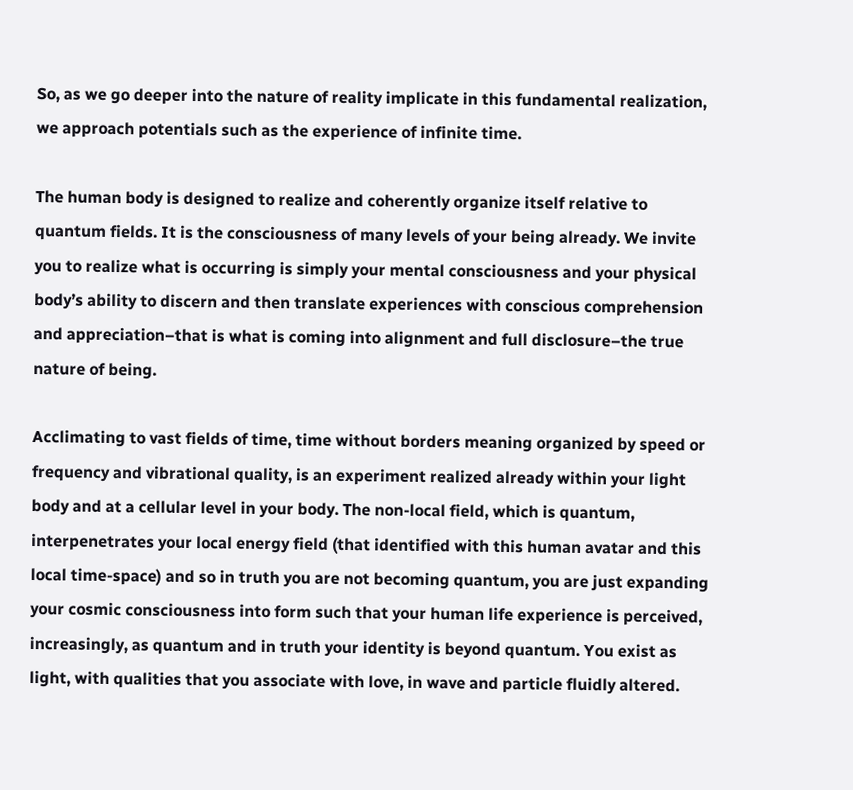So, as we go deeper into the nature of reality implicate in this fundamental realization, we approach potentials such as the experience of infinite time.

The human body is designed to realize and coherently organize itself relative to quantum fields. It is the consciousness of many levels of your being already. We invite you to realize what is occurring is simply your mental consciousness and your physical body’s ability to discern and then translate experiences with conscious comprehension and appreciation–that is what is coming into alignment and full disclosure–the true nature of being.

Acclimating to vast fields of time, time without borders meaning organized by speed or frequency and vibrational quality, is an experiment realized already within your light body and at a cellular level in your body. The non-local field, which is quantum, interpenetrates your local energy field (that identified with this human avatar and this local time-space) and so in truth you are not becoming quantum, you are just expanding your cosmic consciousness into form such that your human life experience is perceived, increasingly, as quantum and in truth your identity is beyond quantum. You exist as light, with qualities that you associate with love, in wave and particle fluidly altered.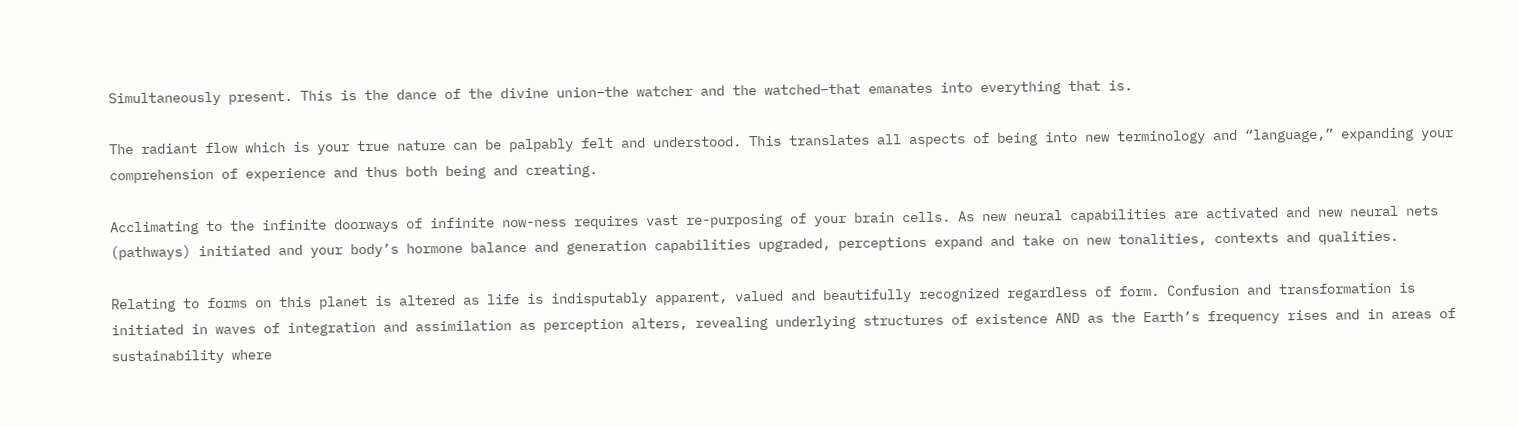Simultaneously present. This is the dance of the divine union–the watcher and the watched–that emanates into everything that is.

The radiant flow which is your true nature can be palpably felt and understood. This translates all aspects of being into new terminology and “language,” expanding your comprehension of experience and thus both being and creating.

Acclimating to the infinite doorways of infinite now-ness requires vast re-purposing of your brain cells. As new neural capabilities are activated and new neural nets (pathways) initiated and your body’s hormone balance and generation capabilities upgraded, perceptions expand and take on new tonalities, contexts and qualities.

Relating to forms on this planet is altered as life is indisputably apparent, valued and beautifully recognized regardless of form. Confusion and transformation is initiated in waves of integration and assimilation as perception alters, revealing underlying structures of existence AND as the Earth’s frequency rises and in areas of sustainability where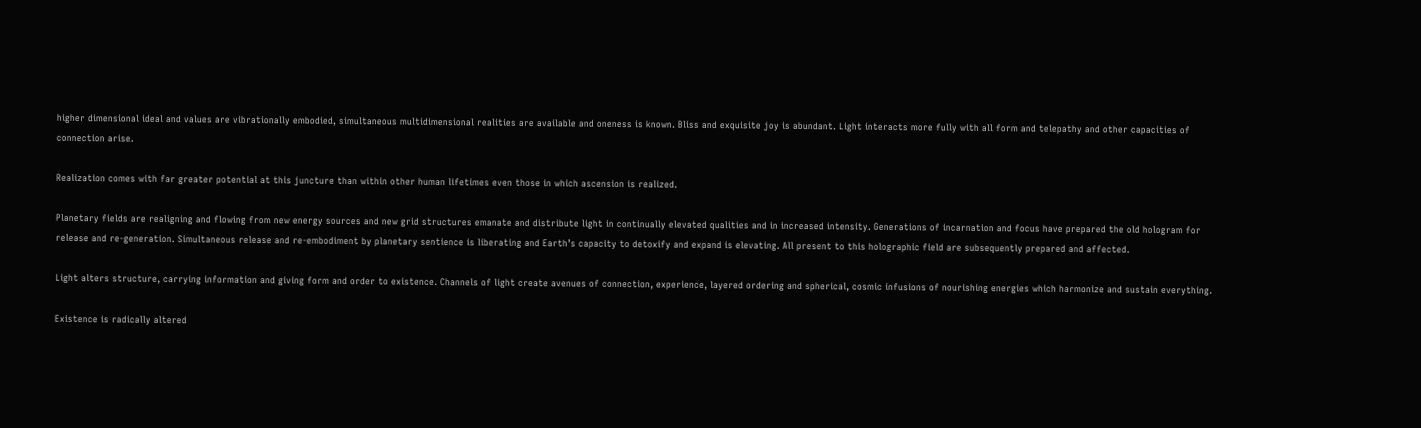higher dimensional ideal and values are vibrationally embodied, simultaneous multidimensional realities are available and oneness is known. Bliss and exquisite joy is abundant. Light interacts more fully with all form and telepathy and other capacities of connection arise.

Realization comes with far greater potential at this juncture than within other human lifetimes even those in which ascension is realized.

Planetary fields are realigning and flowing from new energy sources and new grid structures emanate and distribute light in continually elevated qualities and in increased intensity. Generations of incarnation and focus have prepared the old hologram for release and re-generation. Simultaneous release and re-embodiment by planetary sentience is liberating and Earth’s capacity to detoxify and expand is elevating. All present to this holographic field are subsequently prepared and affected.

Light alters structure, carrying information and giving form and order to existence. Channels of light create avenues of connection, experience, layered ordering and spherical, cosmic infusions of nourishing energies which harmonize and sustain everything.

Existence is radically altered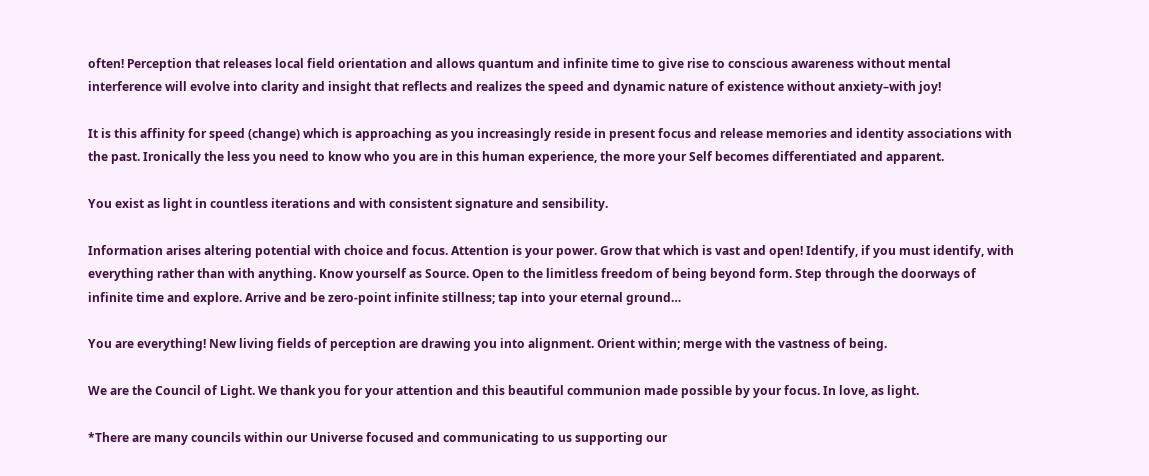often! Perception that releases local field orientation and allows quantum and infinite time to give rise to conscious awareness without mental interference will evolve into clarity and insight that reflects and realizes the speed and dynamic nature of existence without anxiety–with joy!

It is this affinity for speed (change) which is approaching as you increasingly reside in present focus and release memories and identity associations with the past. Ironically the less you need to know who you are in this human experience, the more your Self becomes differentiated and apparent.

You exist as light in countless iterations and with consistent signature and sensibility.

Information arises altering potential with choice and focus. Attention is your power. Grow that which is vast and open! Identify, if you must identify, with everything rather than with anything. Know yourself as Source. Open to the limitless freedom of being beyond form. Step through the doorways of infinite time and explore. Arrive and be zero-point infinite stillness; tap into your eternal ground…

You are everything! New living fields of perception are drawing you into alignment. Orient within; merge with the vastness of being.

We are the Council of Light. We thank you for your attention and this beautiful communion made possible by your focus. In love, as light.

*There are many councils within our Universe focused and communicating to us supporting our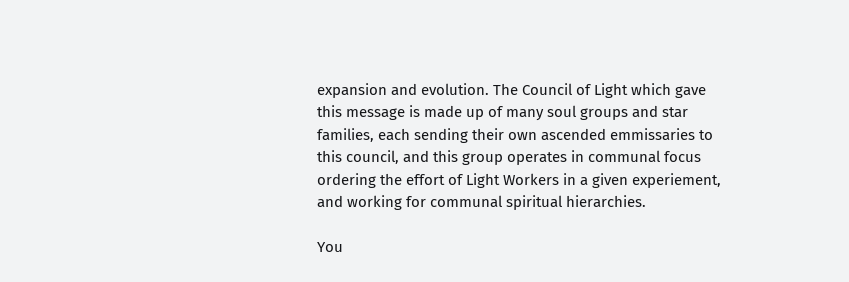expansion and evolution. The Council of Light which gave this message is made up of many soul groups and star families, each sending their own ascended emmissaries to this council, and this group operates in communal focus ordering the effort of Light Workers in a given experiement, and working for communal spiritual hierarchies.

You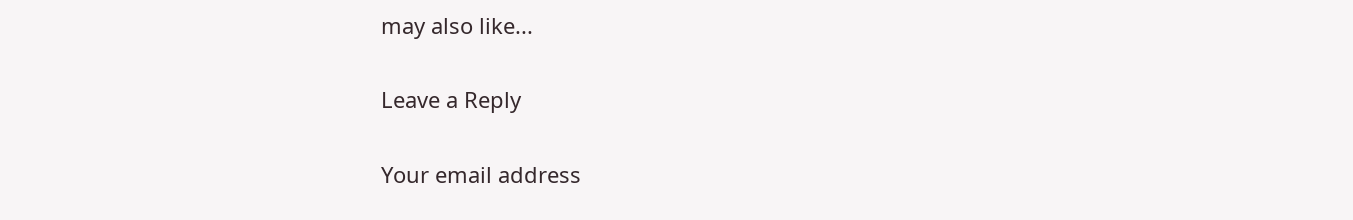may also like...

Leave a Reply

Your email address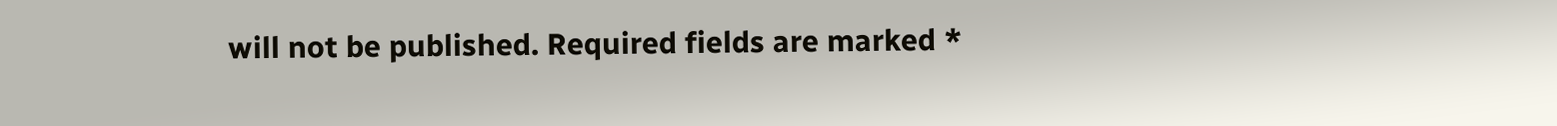will not be published. Required fields are marked *